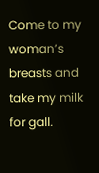Come to my woman’s breasts and take my milk for gall.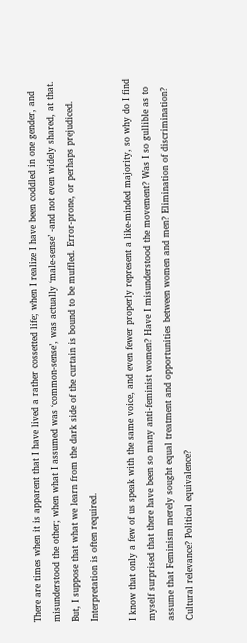There are times when it is apparent that I have lived a rather cossetted life; when I realize I have been coddled in one gender, and misunderstood the other; when what I assumed was ‘common-sense’, was actually ‘male-sense’ -and not even widely shared, at that. But, I suppose that what we learn from the dark side of the curtain is bound to be muffled. Error-prone, or perhaps prejudiced. Interpretation is often required.

I know that only a few of us speak with the same voice, and even fewer properly represent a like-minded majority, so why do I find myself surprised that there have been so many anti-feminist women? Have I misunderstood the movement? Was I so gullible as to assume that Feminism merely sought equal treatment and opportunities between women and men? Elimination of discrimination? Cultural relevance? Political equivalence?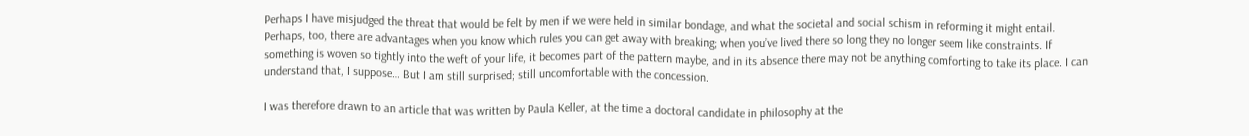Perhaps I have misjudged the threat that would be felt by men if we were held in similar bondage, and what the societal and social schism in reforming it might entail. Perhaps, too, there are advantages when you know which rules you can get away with breaking; when you’ve lived there so long they no longer seem like constraints. If something is woven so tightly into the weft of your life, it becomes part of the pattern maybe, and in its absence there may not be anything comforting to take its place. I can understand that, I suppose… But I am still surprised; still uncomfortable with the concession.

I was therefore drawn to an article that was written by Paula Keller, at the time a doctoral candidate in philosophy at the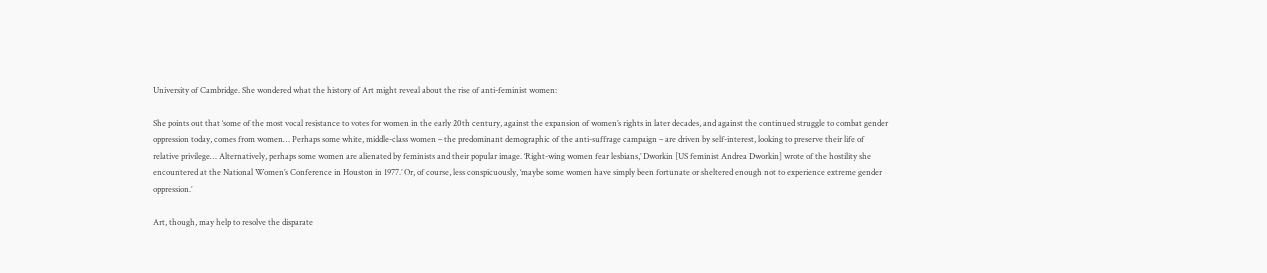University of Cambridge. She wondered what the history of Art might reveal about the rise of anti-feminist women:

She points out that ‘some of the most vocal resistance to votes for women in the early 20th century, against the expansion of women’s rights in later decades, and against the continued struggle to combat gender oppression today, comes from women… Perhaps some white, middle-class women – the predominant demographic of the anti-suffrage campaign – are driven by self-interest, looking to preserve their life of relative privilege… Alternatively, perhaps some women are alienated by feminists and their popular image. ‘Right-wing women fear lesbians,’ Dworkin [US feminist Andrea Dworkin] wrote of the hostility she encountered at the National Women’s Conference in Houston in 1977.’ Or, of course, less conspicuously, ‘maybe some women have simply been fortunate or sheltered enough not to experience extreme gender oppression.’

Art, though, may help to resolve the disparate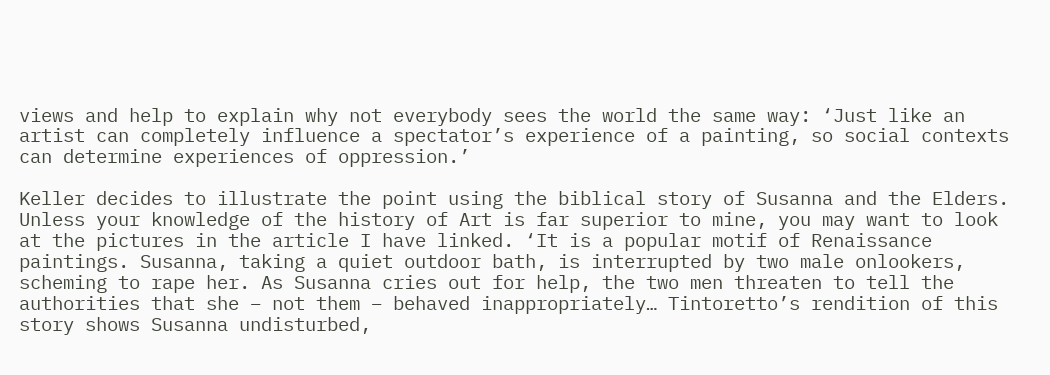views and help to explain why not everybody sees the world the same way: ‘Just like an artist can completely influence a spectator’s experience of a painting, so social contexts can determine experiences of oppression.’

Keller decides to illustrate the point using the biblical story of Susanna and the Elders. Unless your knowledge of the history of Art is far superior to mine, you may want to look at the pictures in the article I have linked. ‘It is a popular motif of Renaissance paintings. Susanna, taking a quiet outdoor bath, is interrupted by two male onlookers, scheming to rape her. As Susanna cries out for help, the two men threaten to tell the authorities that she – not them – behaved inappropriately… Tintoretto’s rendition of this story shows Susanna undisturbed,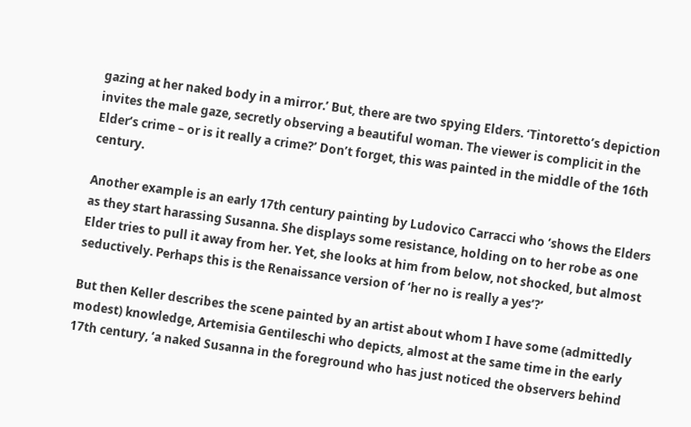gazing at her naked body in a mirror.’ But, there are two spying Elders. ‘Tintoretto’s depiction invites the male gaze, secretly observing a beautiful woman. The viewer is complicit in the Elder’s crime – or is it really a crime?’ Don’t forget, this was painted in the middle of the 16th century.

Another example is an early 17th century painting by Ludovico Carracci who ‘shows the Elders as they start harassing Susanna. She displays some resistance, holding on to her robe as one Elder tries to pull it away from her. Yet, she looks at him from below, not shocked, but almost seductively. Perhaps this is the Renaissance version of ‘her no is really a yes’?’

But then Keller describes the scene painted by an artist about whom I have some (admittedly modest) knowledge, Artemisia Gentileschi who depicts, almost at the same time in the early 17th century, ‘a naked Susanna in the foreground who has just noticed the observers behind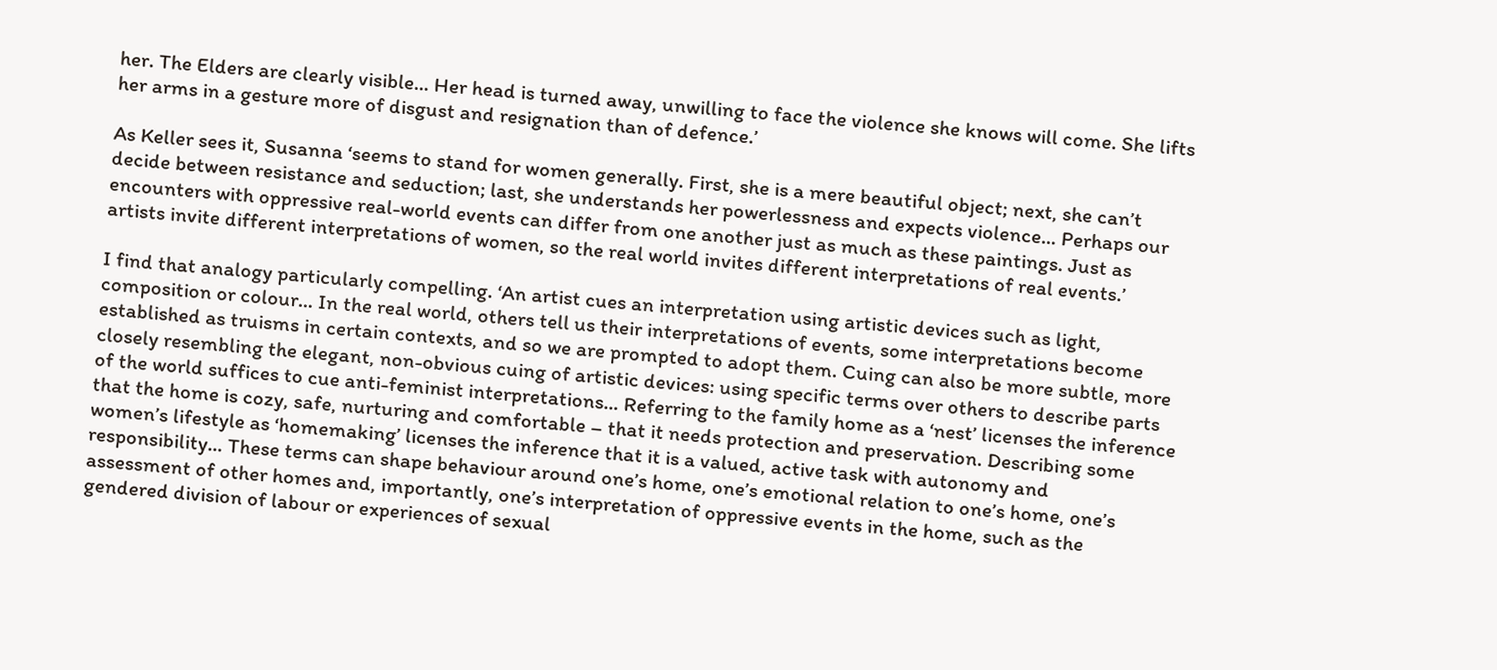her. The Elders are clearly visible… Her head is turned away, unwilling to face the violence she knows will come. She lifts her arms in a gesture more of disgust and resignation than of defence.’

As Keller sees it, Susanna ‘seems to stand for women generally. First, she is a mere beautiful object; next, she can’t decide between resistance and seduction; last, she understands her powerlessness and expects violence… Perhaps our encounters with oppressive real-world events can differ from one another just as much as these paintings. Just as artists invite different interpretations of women, so the real world invites different interpretations of real events.’

I find that analogy particularly compelling. ‘An artist cues an interpretation using artistic devices such as light, composition or colour… In the real world, others tell us their interpretations of events, some interpretations become established as truisms in certain contexts, and so we are prompted to adopt them. Cuing can also be more subtle, more closely resembling the elegant, non-obvious cuing of artistic devices: using specific terms over others to describe parts of the world suffices to cue anti-feminist interpretations… Referring to the family home as a ‘nest’ licenses the inference that the home is cozy, safe, nurturing and comfortable – that it needs protection and preservation. Describing some women’s lifestyle as ‘homemaking’ licenses the inference that it is a valued, active task with autonomy and responsibility… These terms can shape behaviour around one’s home, one’s emotional relation to one’s home, one’s assessment of other homes and, importantly, one’s interpretation of oppressive events in the home, such as the gendered division of labour or experiences of sexual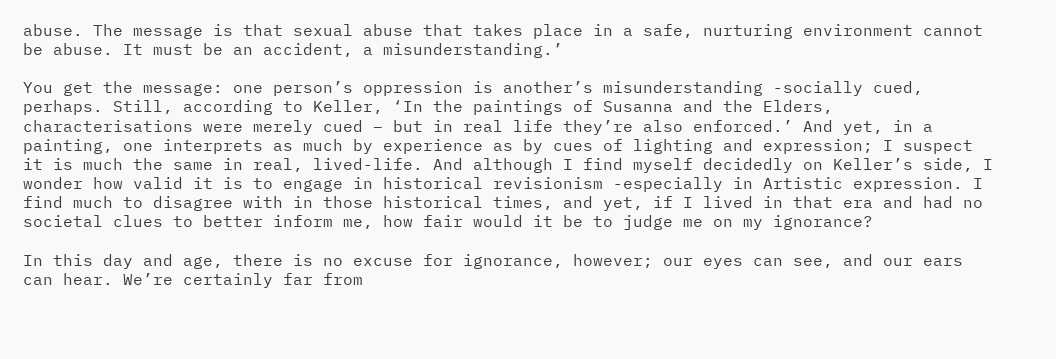abuse. The message is that sexual abuse that takes place in a safe, nurturing environment cannot be abuse. It must be an accident, a misunderstanding.’

You get the message: one person’s oppression is another’s misunderstanding -socially cued, perhaps. Still, according to Keller, ‘In the paintings of Susanna and the Elders, characterisations were merely cued – but in real life they’re also enforced.’ And yet, in a painting, one interprets as much by experience as by cues of lighting and expression; I suspect it is much the same in real, lived-life. And although I find myself decidedly on Keller’s side, I wonder how valid it is to engage in historical revisionism -especially in Artistic expression. I find much to disagree with in those historical times, and yet, if I lived in that era and had no societal clues to better inform me, how fair would it be to judge me on my ignorance?

In this day and age, there is no excuse for ignorance, however; our eyes can see, and our ears can hear. We’re certainly far from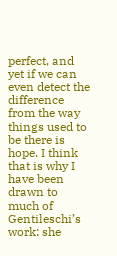perfect, and yet if we can even detect the difference from the way things used to be there is hope. I think that is why I have been drawn to much of Gentileschi’s work: she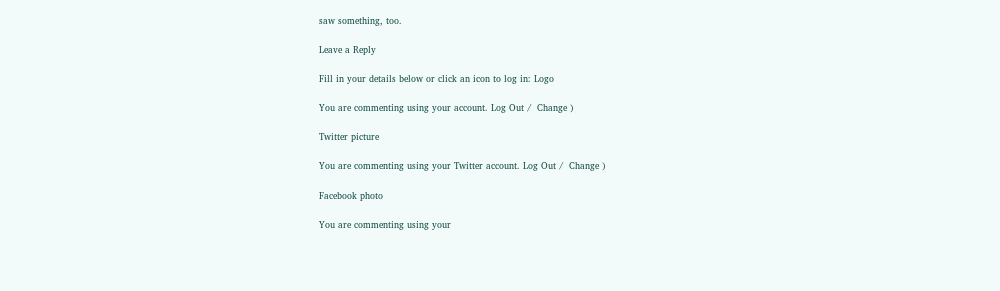saw something, too.

Leave a Reply

Fill in your details below or click an icon to log in: Logo

You are commenting using your account. Log Out /  Change )

Twitter picture

You are commenting using your Twitter account. Log Out /  Change )

Facebook photo

You are commenting using your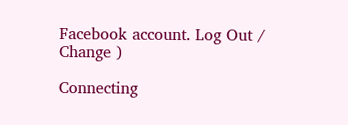Facebook account. Log Out /  Change )

Connecting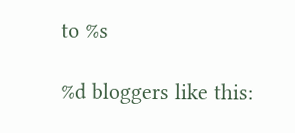to %s

%d bloggers like this: